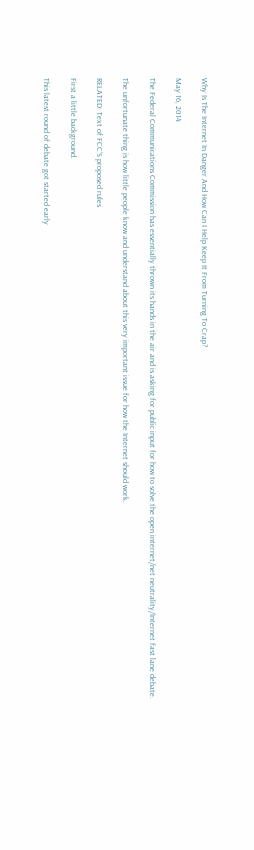Why Is The Internet In Danger And How Can I Help Keep It From Turning To Crap?

May 16, 2014

The Federal Communications Commission has essentially thrown its hands in the air and is asking for public input for how to solve the open internet/net neutrality/Internet fast lane debate.

The unfortunate thing is how little people know and understand about this very important issue for how the Internet should work.

RELATED: Text of FCC’S proposed rules

First a little background.

This latest round of debate got started early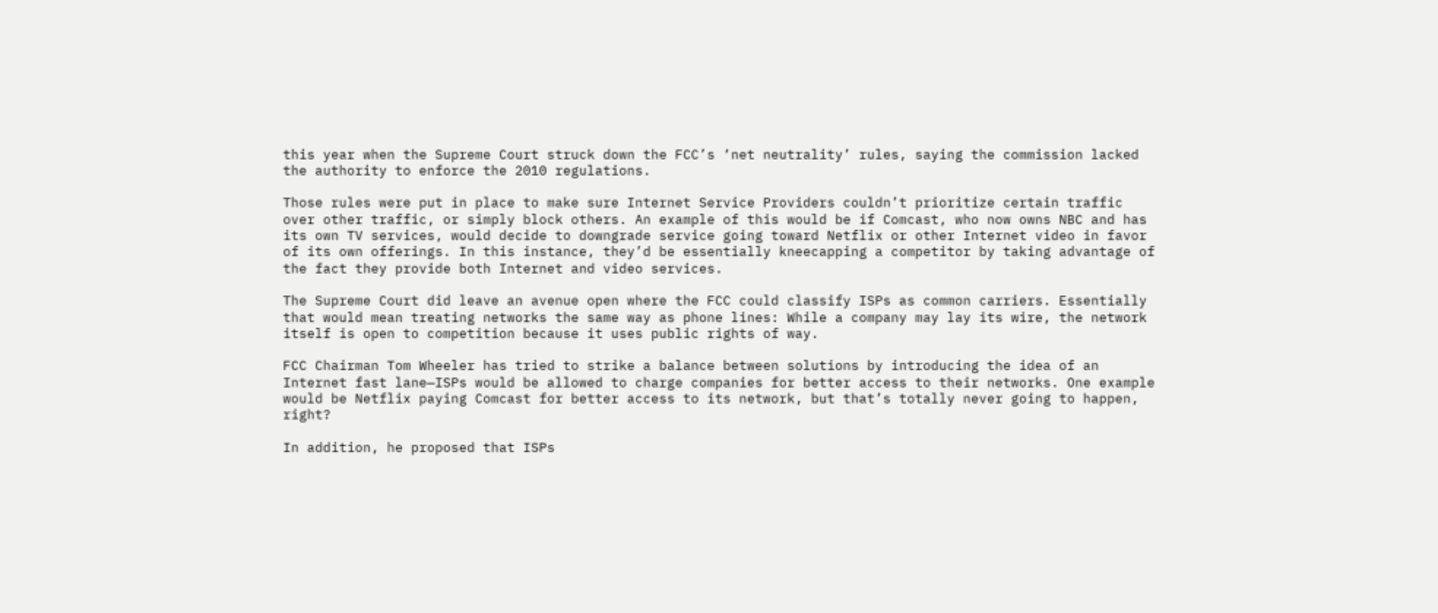this year when the Supreme Court struck down the FCC’s ‘net neutrality’ rules, saying the commission lacked the authority to enforce the 2010 regulations.

Those rules were put in place to make sure Internet Service Providers couldn’t prioritize certain traffic over other traffic, or simply block others. An example of this would be if Comcast, who now owns NBC and has its own TV services, would decide to downgrade service going toward Netflix or other Internet video in favor of its own offerings. In this instance, they’d be essentially kneecapping a competitor by taking advantage of the fact they provide both Internet and video services.

The Supreme Court did leave an avenue open where the FCC could classify ISPs as common carriers. Essentially that would mean treating networks the same way as phone lines: While a company may lay its wire, the network itself is open to competition because it uses public rights of way.

FCC Chairman Tom Wheeler has tried to strike a balance between solutions by introducing the idea of an Internet fast lane—ISPs would be allowed to charge companies for better access to their networks. One example would be Netflix paying Comcast for better access to its network, but that’s totally never going to happen, right?

In addition, he proposed that ISPs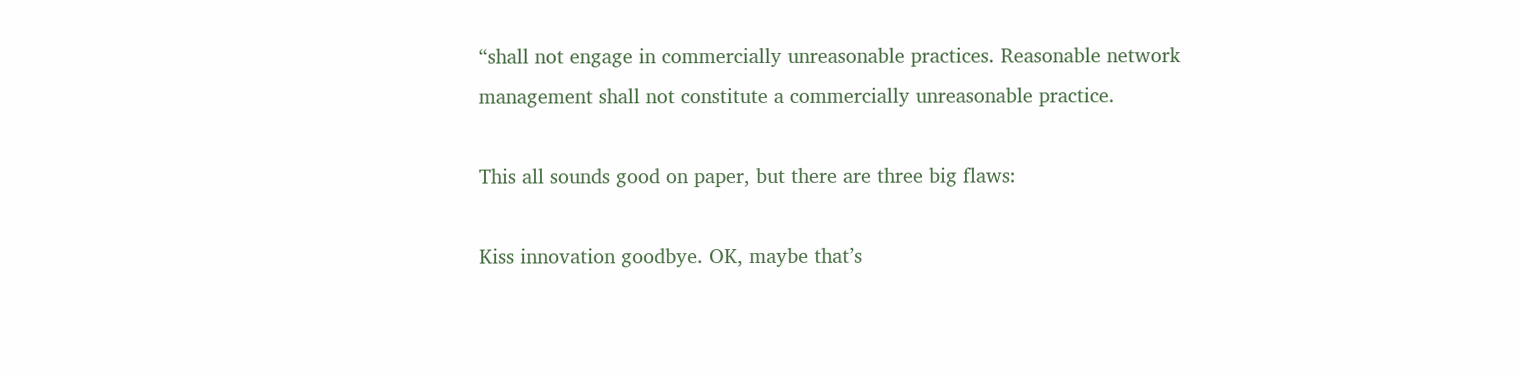“shall not engage in commercially unreasonable practices. Reasonable network management shall not constitute a commercially unreasonable practice.

This all sounds good on paper, but there are three big flaws:

Kiss innovation goodbye. OK, maybe that’s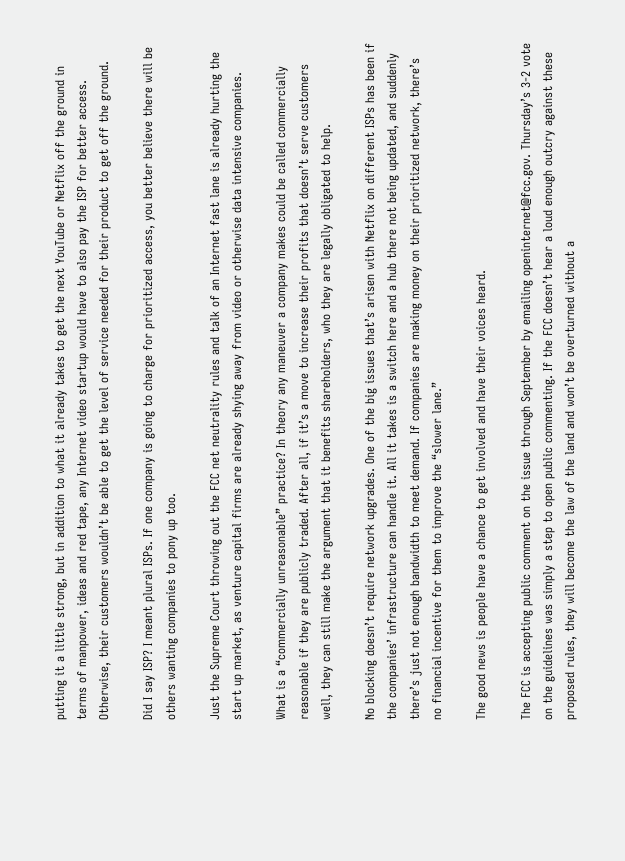putting it a little strong, but in addition to what it already takes to get the next YouTube or Netflix off the ground in terms of manpower, ideas and red tape, any Internet video startup would have to also pay the ISP for better access. Otherwise, their customers wouldn’t be able to get the level of service needed for their product to get off the ground.

Did I say ISP? I meant plural ISPs. If one company is going to charge for prioritized access, you better believe there will be others wanting companies to pony up too.

Just the Supreme Court throwing out the FCC net neutrality rules and talk of an Internet fast lane is already hurting the start up market, as venture capital firms are already shying away from video or otherwise data intensive companies.

What is a “commercially unreasonable” practice? In theory any maneuver a company makes could be called commercially reasonable if they are publicly traded. After all, if it’s a move to increase their profits that doesn’t serve customers well, they can still make the argument that it benefits shareholders, who they are legally obligated to help.

No blocking doesn’t require network upgrades. One of the big issues that’s arisen with Netflix on different ISPs has been if the companies’ infrastructure can handle it. All it takes is a switch here and a hub there not being updated, and suddenly there’s just not enough bandwidth to meet demand. If companies are making money on their prioritized network, there’s no financial incentive for them to improve the “slower lane.”

The good news is people have a chance to get involved and have their voices heard.

The FCC is accepting public comment on the issue through September by emailing openinternet@fcc.gov. Thursday’s 3-2 vote on the guidelines was simply a step to open public commenting. If the FCC doesn’t hear a loud enough outcry against these proposed rules, they will become the law of the land and won’t be overturned without a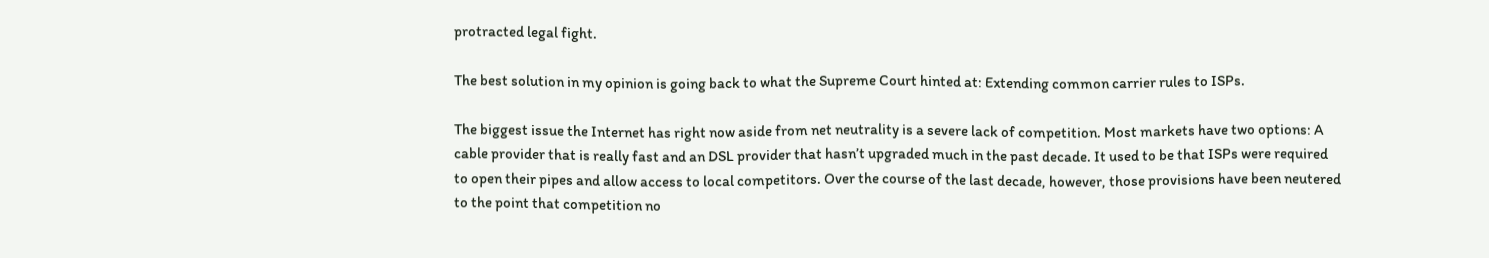protracted legal fight.

The best solution in my opinion is going back to what the Supreme Court hinted at: Extending common carrier rules to ISPs.

The biggest issue the Internet has right now aside from net neutrality is a severe lack of competition. Most markets have two options: A cable provider that is really fast and an DSL provider that hasn’t upgraded much in the past decade. It used to be that ISPs were required to open their pipes and allow access to local competitors. Over the course of the last decade, however, those provisions have been neutered to the point that competition no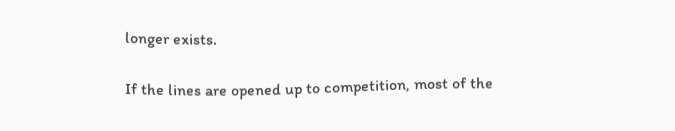longer exists.

If the lines are opened up to competition, most of the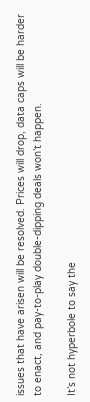issues that have arisen will be resolved. Prices will drop, data caps will be harder to enact, and pay-to-play double-dipping deals won’t happen.

It’s not hyperbole to say the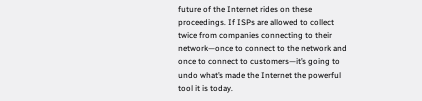future of the Internet rides on these proceedings. If ISPs are allowed to collect twice from companies connecting to their network—once to connect to the network and once to connect to customers—it’s going to undo what’s made the Internet the powerful tool it is today.